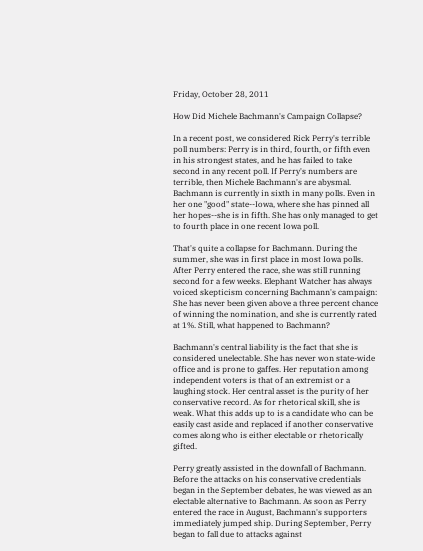Friday, October 28, 2011

How Did Michele Bachmann's Campaign Collapse?

In a recent post, we considered Rick Perry's terrible poll numbers: Perry is in third, fourth, or fifth even in his strongest states, and he has failed to take second in any recent poll. If Perry's numbers are terrible, then Michele Bachmann's are abysmal. Bachmann is currently in sixth in many polls. Even in her one "good" state--Iowa, where she has pinned all her hopes--she is in fifth. She has only managed to get to fourth place in one recent Iowa poll.

That's quite a collapse for Bachmann. During the summer, she was in first place in most Iowa polls. After Perry entered the race, she was still running second for a few weeks. Elephant Watcher has always voiced skepticism concerning Bachmann's campaign: She has never been given above a three percent chance of winning the nomination, and she is currently rated at 1%. Still, what happened to Bachmann?

Bachmann's central liability is the fact that she is considered unelectable. She has never won state-wide office and is prone to gaffes. Her reputation among independent voters is that of an extremist or a laughing stock. Her central asset is the purity of her conservative record. As for rhetorical skill, she is weak. What this adds up to is a candidate who can be easily cast aside and replaced if another conservative comes along who is either electable or rhetorically gifted.

Perry greatly assisted in the downfall of Bachmann. Before the attacks on his conservative credentials began in the September debates, he was viewed as an electable alternative to Bachmann. As soon as Perry entered the race in August, Bachmann's supporters immediately jumped ship. During September, Perry began to fall due to attacks against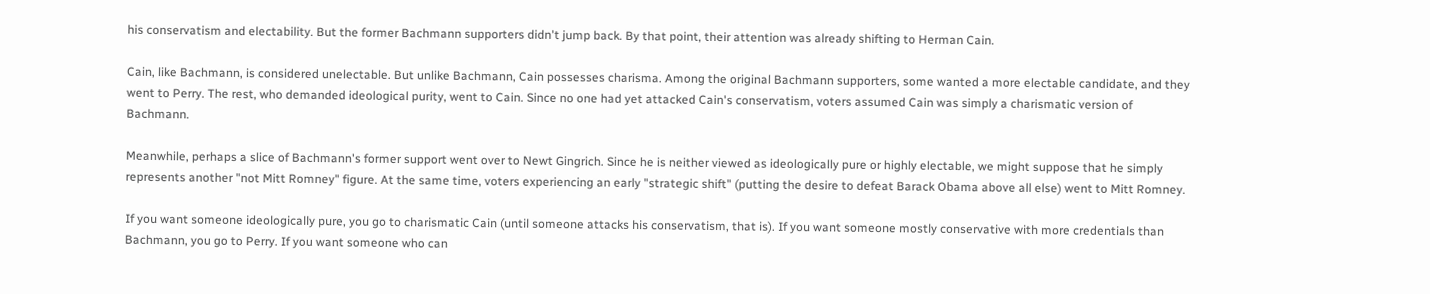his conservatism and electability. But the former Bachmann supporters didn't jump back. By that point, their attention was already shifting to Herman Cain.

Cain, like Bachmann, is considered unelectable. But unlike Bachmann, Cain possesses charisma. Among the original Bachmann supporters, some wanted a more electable candidate, and they went to Perry. The rest, who demanded ideological purity, went to Cain. Since no one had yet attacked Cain's conservatism, voters assumed Cain was simply a charismatic version of Bachmann.

Meanwhile, perhaps a slice of Bachmann's former support went over to Newt Gingrich. Since he is neither viewed as ideologically pure or highly electable, we might suppose that he simply represents another "not Mitt Romney" figure. At the same time, voters experiencing an early "strategic shift" (putting the desire to defeat Barack Obama above all else) went to Mitt Romney.

If you want someone ideologically pure, you go to charismatic Cain (until someone attacks his conservatism, that is). If you want someone mostly conservative with more credentials than Bachmann, you go to Perry. If you want someone who can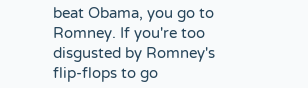beat Obama, you go to Romney. If you're too disgusted by Romney's flip-flops to go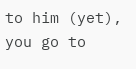to him (yet), you go to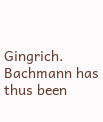Gingrich. Bachmann has thus been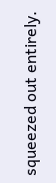squeezed out entirely.